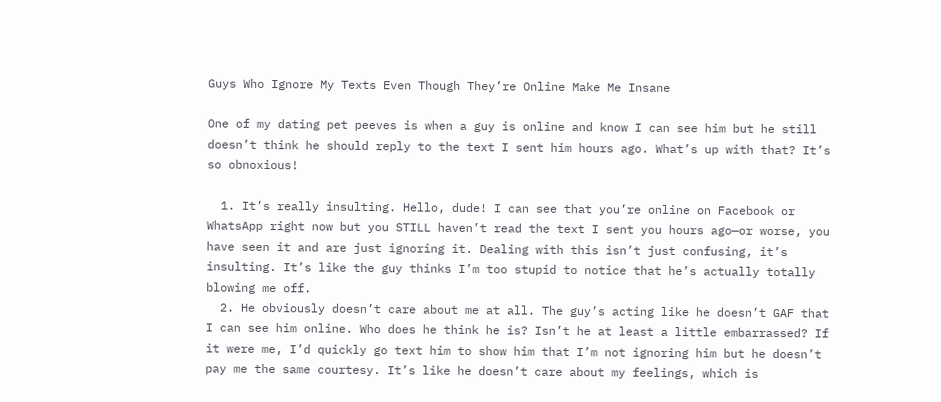Guys Who Ignore My Texts Even Though They’re Online Make Me Insane

One of my dating pet peeves is when a guy is online and know I can see him but he still doesn’t think he should reply to the text I sent him hours ago. What’s up with that? It’s so obnoxious!

  1. It’s really insulting. Hello, dude! I can see that you’re online on Facebook or WhatsApp right now but you STILL haven’t read the text I sent you hours ago—or worse, you have seen it and are just ignoring it. Dealing with this isn’t just confusing, it’s insulting. It’s like the guy thinks I’m too stupid to notice that he’s actually totally blowing me off.
  2. He obviously doesn’t care about me at all. The guy’s acting like he doesn’t GAF that I can see him online. Who does he think he is? Isn’t he at least a little embarrassed? If it were me, I’d quickly go text him to show him that I’m not ignoring him but he doesn’t pay me the same courtesy. It’s like he doesn’t care about my feelings, which is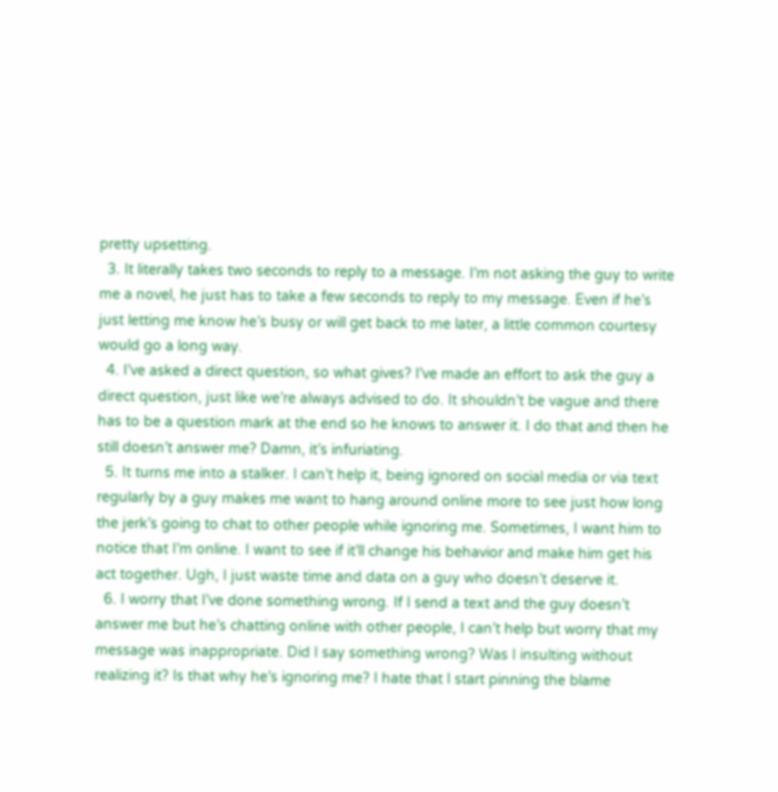pretty upsetting.
  3. It literally takes two seconds to reply to a message. I’m not asking the guy to write me a novel, he just has to take a few seconds to reply to my message. Even if he’s just letting me know he’s busy or will get back to me later, a little common courtesy would go a long way.
  4. I’ve asked a direct question, so what gives? I’ve made an effort to ask the guy a direct question, just like we’re always advised to do. It shouldn’t be vague and there has to be a question mark at the end so he knows to answer it. I do that and then he still doesn’t answer me? Damn, it’s infuriating.
  5. It turns me into a stalker. I can’t help it, being ignored on social media or via text regularly by a guy makes me want to hang around online more to see just how long the jerk’s going to chat to other people while ignoring me. Sometimes, I want him to notice that I’m online. I want to see if it’ll change his behavior and make him get his act together. Ugh, I just waste time and data on a guy who doesn’t deserve it.
  6. I worry that I’ve done something wrong. If I send a text and the guy doesn’t answer me but he’s chatting online with other people, I can’t help but worry that my message was inappropriate. Did I say something wrong? Was I insulting without realizing it? Is that why he’s ignoring me? I hate that I start pinning the blame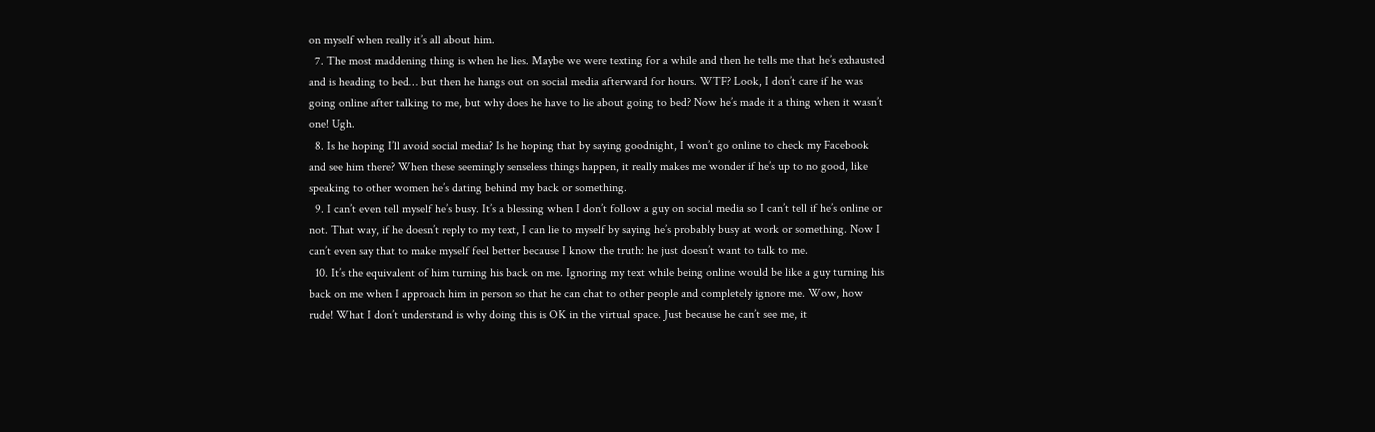on myself when really it’s all about him.
  7. The most maddening thing is when he lies. Maybe we were texting for a while and then he tells me that he’s exhausted and is heading to bed… but then he hangs out on social media afterward for hours. WTF? Look, I don’t care if he was going online after talking to me, but why does he have to lie about going to bed? Now he’s made it a thing when it wasn’t one! Ugh.
  8. Is he hoping I’ll avoid social media? Is he hoping that by saying goodnight, I won’t go online to check my Facebook and see him there? When these seemingly senseless things happen, it really makes me wonder if he’s up to no good, like speaking to other women he’s dating behind my back or something.
  9. I can’t even tell myself he’s busy. It’s a blessing when I don’t follow a guy on social media so I can’t tell if he’s online or not. That way, if he doesn’t reply to my text, I can lie to myself by saying he’s probably busy at work or something. Now I can’t even say that to make myself feel better because I know the truth: he just doesn’t want to talk to me.
  10. It’s the equivalent of him turning his back on me. Ignoring my text while being online would be like a guy turning his back on me when I approach him in person so that he can chat to other people and completely ignore me. Wow, how rude! What I don’t understand is why doing this is OK in the virtual space. Just because he can’t see me, it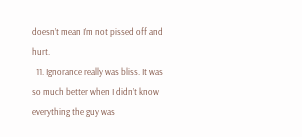doesn’t mean I’m not pissed off and hurt.
  11. Ignorance really was bliss. It was so much better when I didn’t know everything the guy was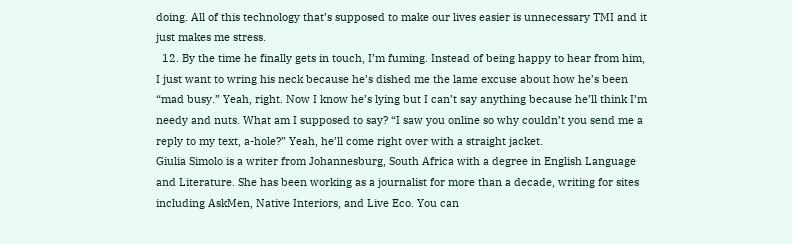doing. All of this technology that’s supposed to make our lives easier is unnecessary TMI and it just makes me stress.
  12. By the time he finally gets in touch, I’m fuming. Instead of being happy to hear from him, I just want to wring his neck because he’s dished me the lame excuse about how he’s been “mad busy.” Yeah, right. Now I know he’s lying but I can’t say anything because he’ll think I’m needy and nuts. What am I supposed to say? “I saw you online so why couldn’t you send me a reply to my text, a-hole?” Yeah, he’ll come right over with a straight jacket.
Giulia Simolo is a writer from Johannesburg, South Africa with a degree in English Language and Literature. She has been working as a journalist for more than a decade, writing for sites including AskMen, Native Interiors, and Live Eco. You can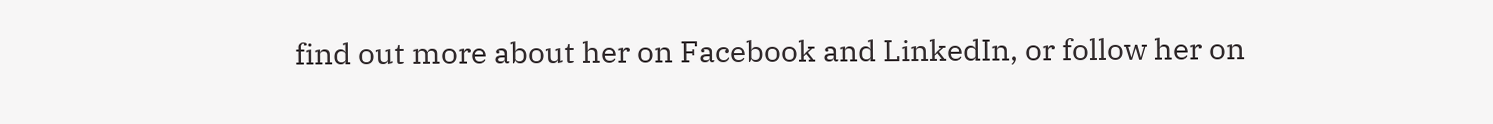find out more about her on Facebook and LinkedIn, or follow her on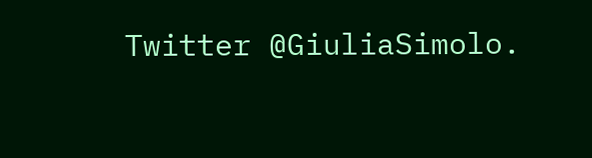Twitter @GiuliaSimolo.